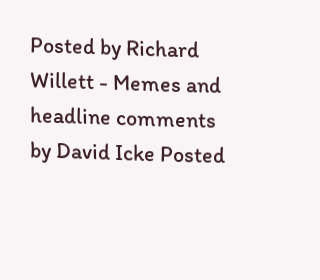Posted by Richard Willett - Memes and headline comments by David Icke Posted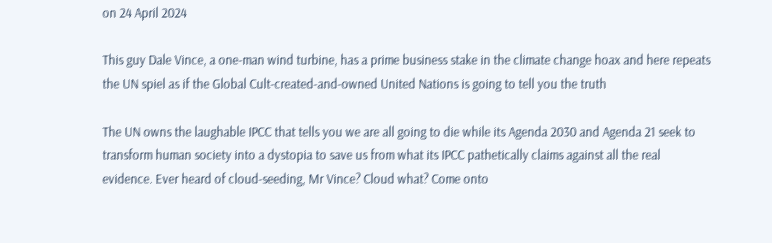on 24 April 2024

This guy Dale Vince, a one-man wind turbine, has a prime business stake in the climate change hoax and here repeats the UN spiel as if the Global Cult-created-and-owned United Nations is going to tell you the truth

The UN owns the laughable IPCC that tells you we are all going to die while its Agenda 2030 and Agenda 21 seek to transform human society into a dystopia to save us from what its IPCC pathetically claims against all the real evidence. Ever heard of cloud-seeding, Mr Vince? Cloud what? Come onto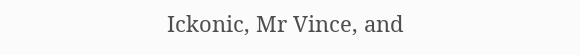Ickonic, Mr Vince, and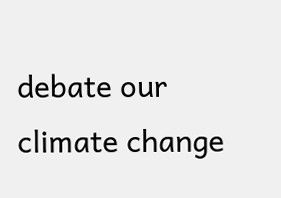debate our climate change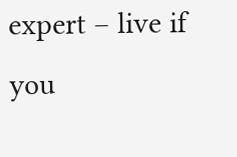expert – live if you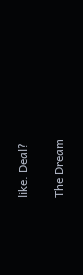like. Deal?

The Dream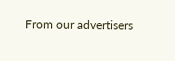From our advertisers